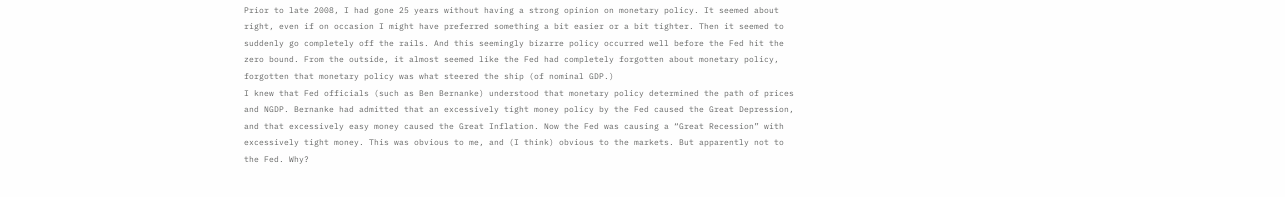Prior to late 2008, I had gone 25 years without having a strong opinion on monetary policy. It seemed about right, even if on occasion I might have preferred something a bit easier or a bit tighter. Then it seemed to suddenly go completely off the rails. And this seemingly bizarre policy occurred well before the Fed hit the zero bound. From the outside, it almost seemed like the Fed had completely forgotten about monetary policy, forgotten that monetary policy was what steered the ship (of nominal GDP.)
I knew that Fed officials (such as Ben Bernanke) understood that monetary policy determined the path of prices and NGDP. Bernanke had admitted that an excessively tight money policy by the Fed caused the Great Depression, and that excessively easy money caused the Great Inflation. Now the Fed was causing a “Great Recession” with excessively tight money. This was obvious to me, and (I think) obvious to the markets. But apparently not to the Fed. Why?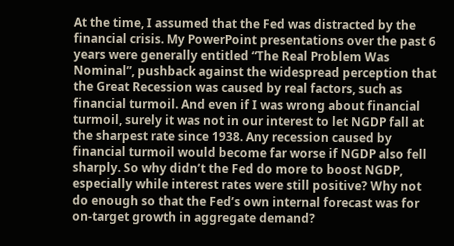At the time, I assumed that the Fed was distracted by the financial crisis. My PowerPoint presentations over the past 6 years were generally entitled “The Real Problem Was Nominal”, pushback against the widespread perception that the Great Recession was caused by real factors, such as financial turmoil. And even if I was wrong about financial turmoil, surely it was not in our interest to let NGDP fall at the sharpest rate since 1938. Any recession caused by financial turmoil would become far worse if NGDP also fell sharply. So why didn’t the Fed do more to boost NGDP, especially while interest rates were still positive? Why not do enough so that the Fed’s own internal forecast was for on-target growth in aggregate demand?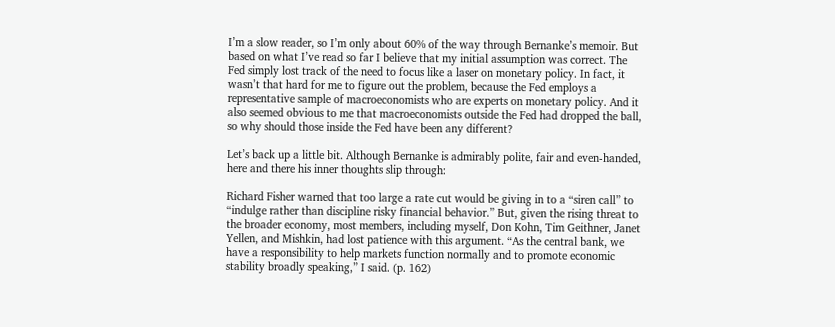I’m a slow reader, so I’m only about 60% of the way through Bernanke’s memoir. But based on what I’ve read so far I believe that my initial assumption was correct. The Fed simply lost track of the need to focus like a laser on monetary policy. In fact, it wasn’t that hard for me to figure out the problem, because the Fed employs a representative sample of macroeconomists who are experts on monetary policy. And it also seemed obvious to me that macroeconomists outside the Fed had dropped the ball, so why should those inside the Fed have been any different?

Let’s back up a little bit. Although Bernanke is admirably polite, fair and even-handed, here and there his inner thoughts slip through:

Richard Fisher warned that too large a rate cut would be giving in to a “siren call” to “indulge rather than discipline risky financial behavior.” But, given the rising threat to the broader economy, most members, including myself, Don Kohn, Tim Geithner, Janet Yellen, and Mishkin, had lost patience with this argument. “As the central bank, we have a responsibility to help markets function normally and to promote economic stability broadly speaking,” I said. (p. 162)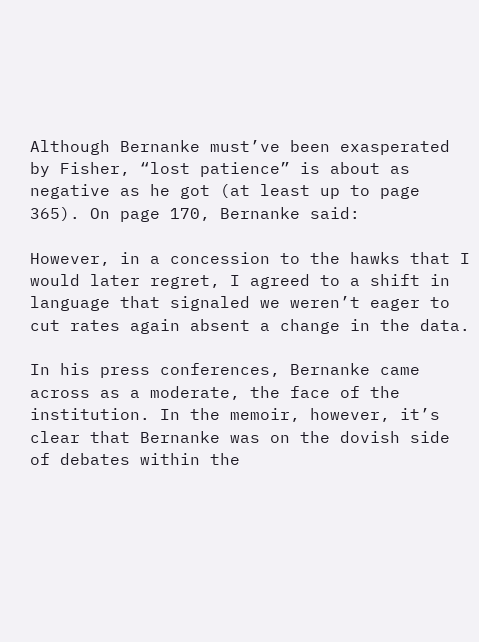Although Bernanke must’ve been exasperated by Fisher, “lost patience” is about as negative as he got (at least up to page 365). On page 170, Bernanke said:

However, in a concession to the hawks that I would later regret, I agreed to a shift in language that signaled we weren’t eager to cut rates again absent a change in the data.

In his press conferences, Bernanke came across as a moderate, the face of the institution. In the memoir, however, it’s clear that Bernanke was on the dovish side of debates within the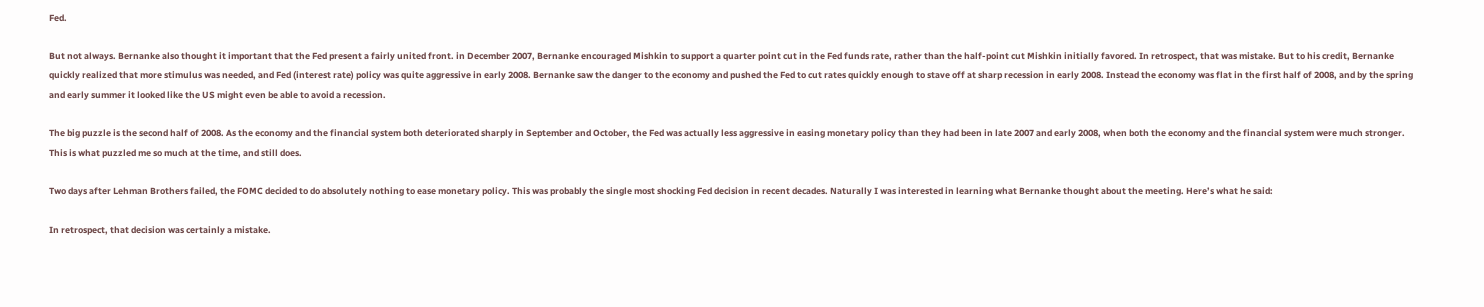Fed.

But not always. Bernanke also thought it important that the Fed present a fairly united front. in December 2007, Bernanke encouraged Mishkin to support a quarter point cut in the Fed funds rate, rather than the half-point cut Mishkin initially favored. In retrospect, that was mistake. But to his credit, Bernanke quickly realized that more stimulus was needed, and Fed (interest rate) policy was quite aggressive in early 2008. Bernanke saw the danger to the economy and pushed the Fed to cut rates quickly enough to stave off at sharp recession in early 2008. Instead the economy was flat in the first half of 2008, and by the spring and early summer it looked like the US might even be able to avoid a recession.

The big puzzle is the second half of 2008. As the economy and the financial system both deteriorated sharply in September and October, the Fed was actually less aggressive in easing monetary policy than they had been in late 2007 and early 2008, when both the economy and the financial system were much stronger. This is what puzzled me so much at the time, and still does.

Two days after Lehman Brothers failed, the FOMC decided to do absolutely nothing to ease monetary policy. This was probably the single most shocking Fed decision in recent decades. Naturally I was interested in learning what Bernanke thought about the meeting. Here’s what he said:

In retrospect, that decision was certainly a mistake.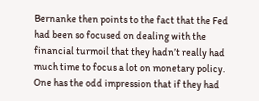Bernanke then points to the fact that the Fed had been so focused on dealing with the financial turmoil that they hadn’t really had much time to focus a lot on monetary policy. One has the odd impression that if they had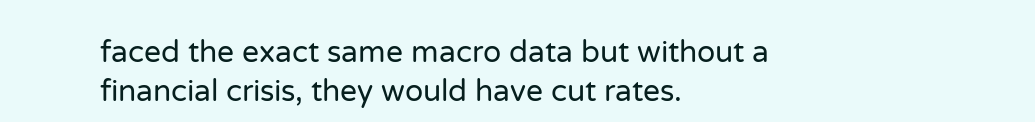faced the exact same macro data but without a financial crisis, they would have cut rates.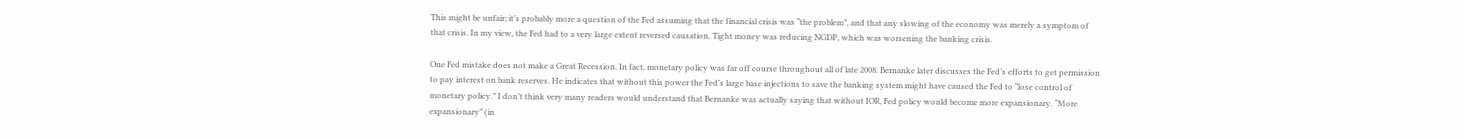This might be unfair; it’s probably more a question of the Fed assuming that the financial crisis was “the problem”, and that any slowing of the economy was merely a symptom of that crisis. In my view, the Fed had to a very large extent reversed causation. Tight money was reducing NGDP, which was worsening the banking crisis.

One Fed mistake does not make a Great Recession. In fact, monetary policy was far off course throughout all of late 2008. Bernanke later discusses the Fed’s efforts to get permission to pay interest on bank reserves. He indicates that without this power the Fed’s large base injections to save the banking system might have caused the Fed to “lose control of monetary policy.” I don’t think very many readers would understand that Bernanke was actually saying that without IOR, Fed policy would become more expansionary. “More expansionary” (in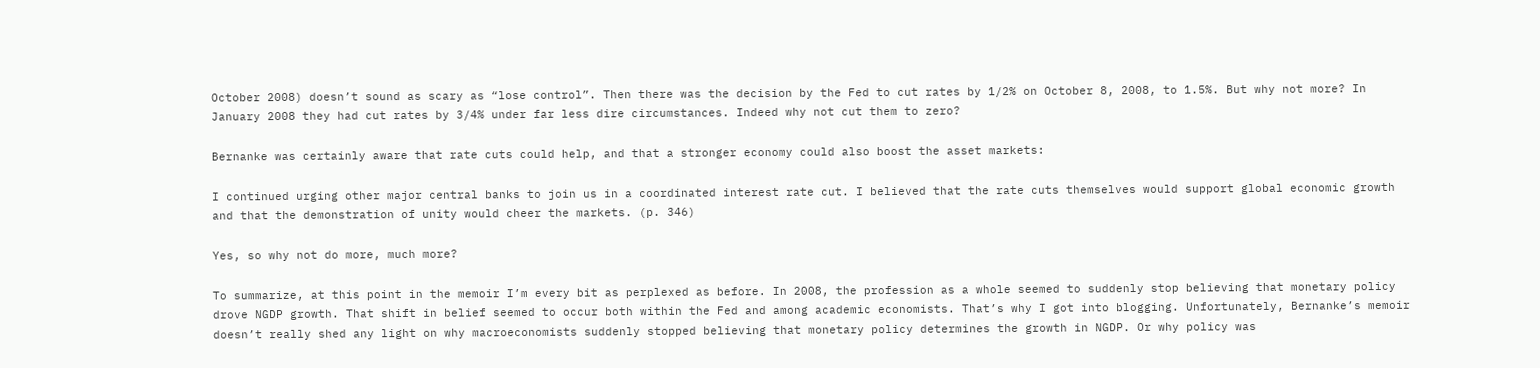October 2008) doesn’t sound as scary as “lose control”. Then there was the decision by the Fed to cut rates by 1/2% on October 8, 2008, to 1.5%. But why not more? In January 2008 they had cut rates by 3/4% under far less dire circumstances. Indeed why not cut them to zero?

Bernanke was certainly aware that rate cuts could help, and that a stronger economy could also boost the asset markets:

I continued urging other major central banks to join us in a coordinated interest rate cut. I believed that the rate cuts themselves would support global economic growth and that the demonstration of unity would cheer the markets. (p. 346)

Yes, so why not do more, much more?

To summarize, at this point in the memoir I’m every bit as perplexed as before. In 2008, the profession as a whole seemed to suddenly stop believing that monetary policy drove NGDP growth. That shift in belief seemed to occur both within the Fed and among academic economists. That’s why I got into blogging. Unfortunately, Bernanke’s memoir doesn’t really shed any light on why macroeconomists suddenly stopped believing that monetary policy determines the growth in NGDP. Or why policy was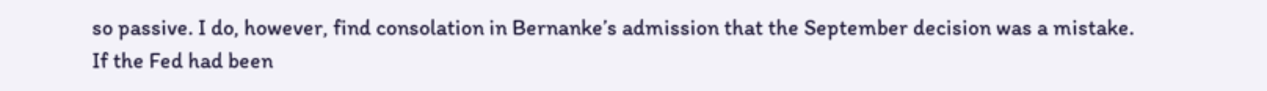so passive. I do, however, find consolation in Bernanke’s admission that the September decision was a mistake. If the Fed had been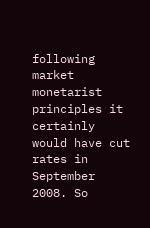following market monetarist principles it certainly would have cut rates in September 2008. So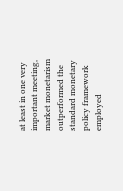at least in one very important meeting, market monetarism outperformed the standard monetary policy framework employed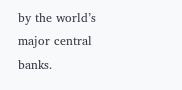by the world’s major central banks.